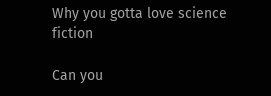Why you gotta love science fiction

Can you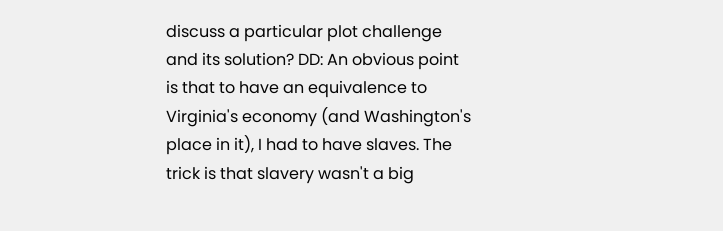discuss a particular plot challenge and its solution? DD: An obvious point is that to have an equivalence to Virginia's economy (and Washington's place in it), I had to have slaves. The trick is that slavery wasn't a big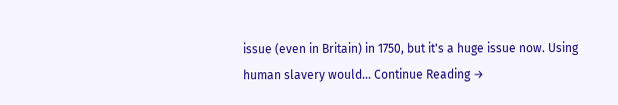issue (even in Britain) in 1750, but it's a huge issue now. Using human slavery would... Continue Reading →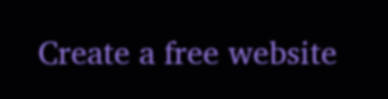Create a free website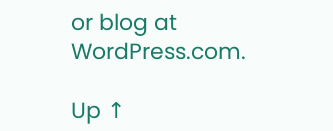or blog at WordPress.com.

Up ↑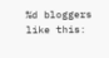%d bloggers like this: